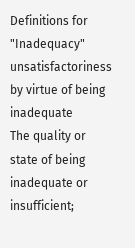Definitions for "Inadequacy"
unsatisfactoriness by virtue of being inadequate
The quality or state of being inadequate or insufficient;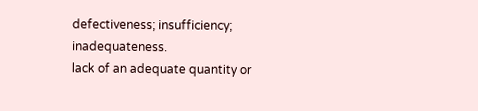defectiveness; insufficiency; inadequateness.
lack of an adequate quantity or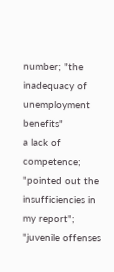number; "the inadequacy of unemployment benefits"
a lack of competence; "pointed out the insufficiencies in my report"; "juvenile offenses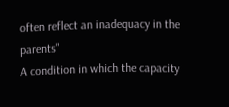often reflect an inadequacy in the parents"
A condition in which the capacity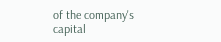of the company's capital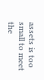assets is too small to meet the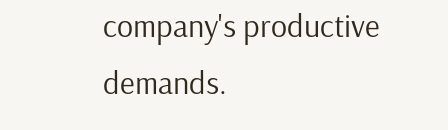company's productive demands.